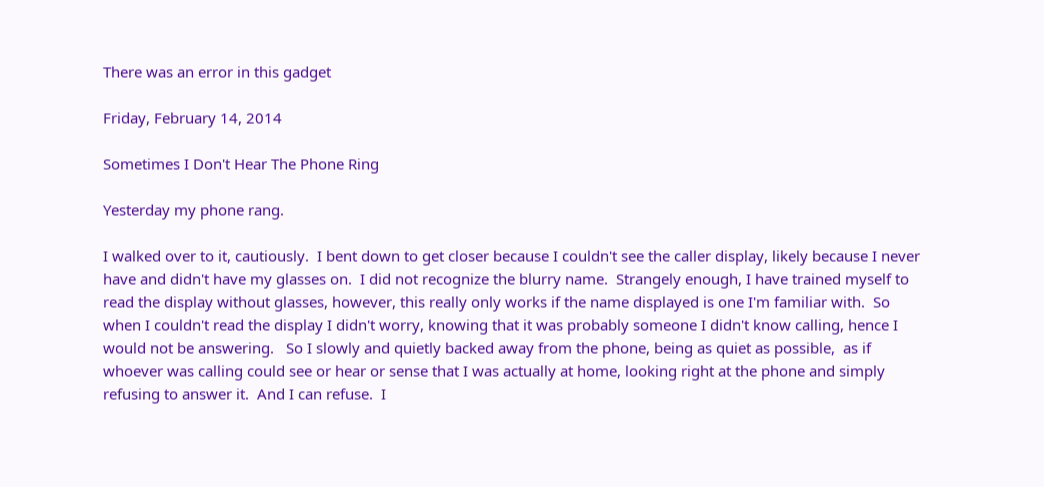There was an error in this gadget

Friday, February 14, 2014

Sometimes I Don't Hear The Phone Ring

Yesterday my phone rang.

I walked over to it, cautiously.  I bent down to get closer because I couldn't see the caller display, likely because I never have and didn't have my glasses on.  I did not recognize the blurry name.  Strangely enough, I have trained myself to read the display without glasses, however, this really only works if the name displayed is one I'm familiar with.  So when I couldn't read the display I didn't worry, knowing that it was probably someone I didn't know calling, hence I would not be answering.   So I slowly and quietly backed away from the phone, being as quiet as possible,  as if whoever was calling could see or hear or sense that I was actually at home, looking right at the phone and simply refusing to answer it.  And I can refuse.  I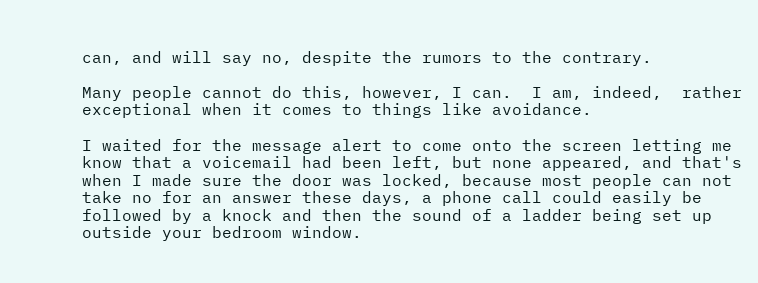can, and will say no, despite the rumors to the contrary.

Many people cannot do this, however, I can.  I am, indeed,  rather exceptional when it comes to things like avoidance.

I waited for the message alert to come onto the screen letting me know that a voicemail had been left, but none appeared, and that's when I made sure the door was locked, because most people can not take no for an answer these days, a phone call could easily be followed by a knock and then the sound of a ladder being set up outside your bedroom window.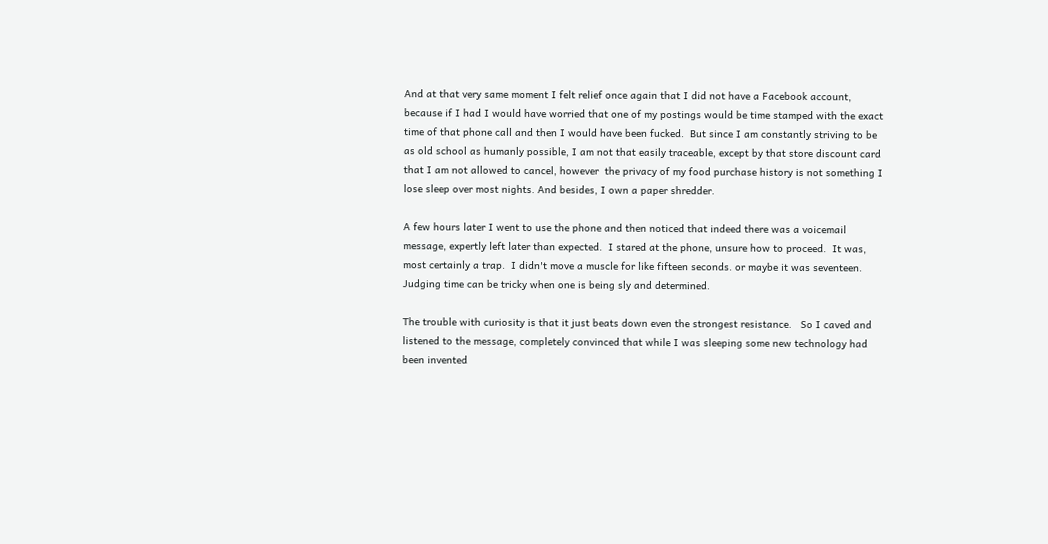And at that very same moment I felt relief once again that I did not have a Facebook account, because if I had I would have worried that one of my postings would be time stamped with the exact time of that phone call and then I would have been fucked.  But since I am constantly striving to be as old school as humanly possible, I am not that easily traceable, except by that store discount card that I am not allowed to cancel, however  the privacy of my food purchase history is not something I lose sleep over most nights. And besides, I own a paper shredder.

A few hours later I went to use the phone and then noticed that indeed there was a voicemail message, expertly left later than expected.  I stared at the phone, unsure how to proceed.  It was, most certainly a trap.  I didn't move a muscle for like fifteen seconds. or maybe it was seventeen.  Judging time can be tricky when one is being sly and determined.

The trouble with curiosity is that it just beats down even the strongest resistance.   So I caved and listened to the message, completely convinced that while I was sleeping some new technology had been invented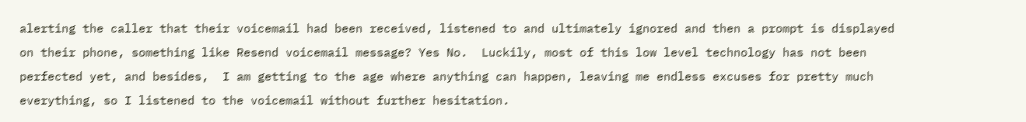alerting the caller that their voicemail had been received, listened to and ultimately ignored and then a prompt is displayed on their phone, something like Resend voicemail message? Yes No.  Luckily, most of this low level technology has not been perfected yet, and besides,  I am getting to the age where anything can happen, leaving me endless excuses for pretty much everything, so I listened to the voicemail without further hesitation.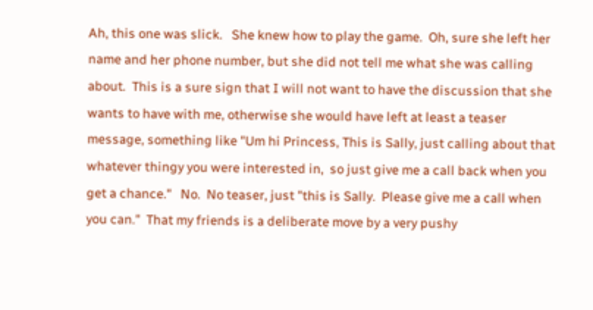Ah, this one was slick.   She knew how to play the game.  Oh, sure she left her name and her phone number, but she did not tell me what she was calling about.  This is a sure sign that I will not want to have the discussion that she wants to have with me, otherwise she would have left at least a teaser message, something like "Um hi Princess, This is Sally, just calling about that whatever thingy you were interested in,  so just give me a call back when you get a chance."   No.  No teaser, just "this is Sally.  Please give me a call when you can."  That my friends is a deliberate move by a very pushy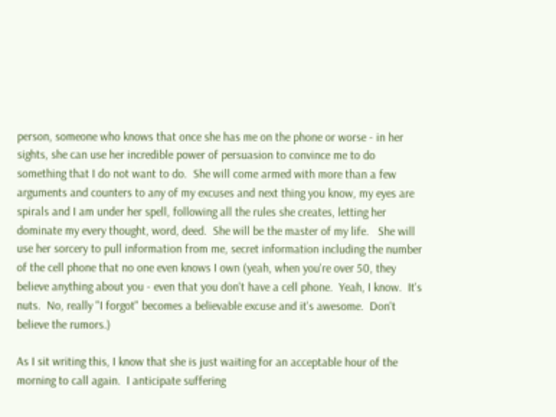person, someone who knows that once she has me on the phone or worse - in her sights, she can use her incredible power of persuasion to convince me to do something that I do not want to do.  She will come armed with more than a few arguments and counters to any of my excuses and next thing you know, my eyes are spirals and I am under her spell, following all the rules she creates, letting her dominate my every thought, word, deed.  She will be the master of my life.   She will use her sorcery to pull information from me, secret information including the number of the cell phone that no one even knows I own (yeah, when you're over 50, they believe anything about you - even that you don't have a cell phone.  Yeah, I know.  It's nuts.  No, really "I forgot" becomes a believable excuse and it's awesome.  Don't believe the rumors.)

As I sit writing this, I know that she is just waiting for an acceptable hour of the morning to call again.  I anticipate suffering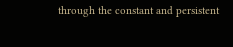through the constant and persistent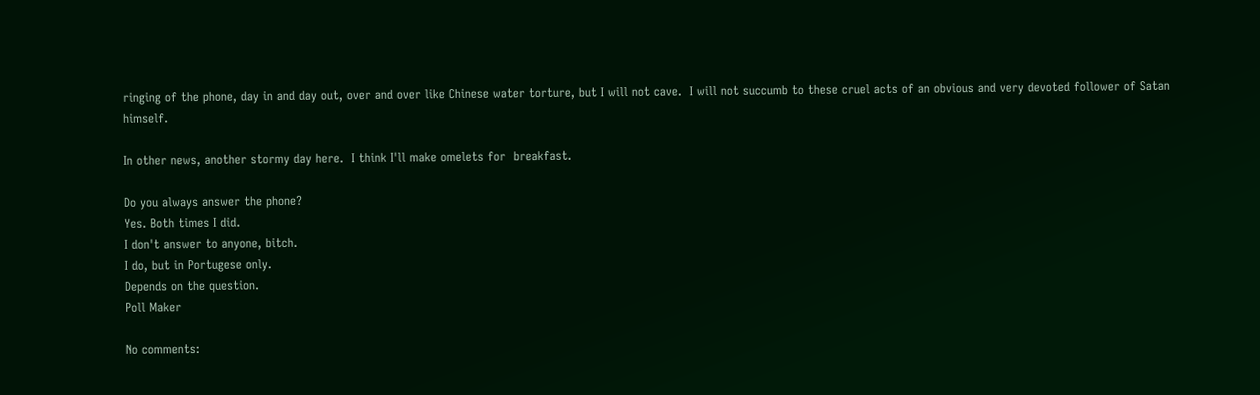ringing of the phone, day in and day out, over and over like Chinese water torture, but I will not cave.  I will not succumb to these cruel acts of an obvious and very devoted follower of Satan himself.

In other news, another stormy day here.  I think I'll make omelets for  breakfast.

Do you always answer the phone?
Yes. Both times I did.
I don't answer to anyone, bitch.
I do, but in Portugese only.
Depends on the question.
Poll Maker

No comments: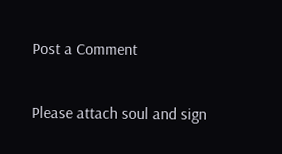Post a Comment

Please attach soul and sign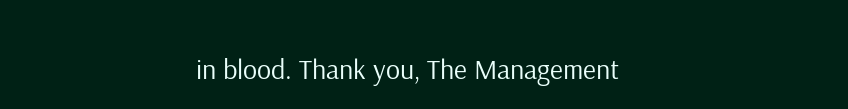in blood. Thank you, The Management